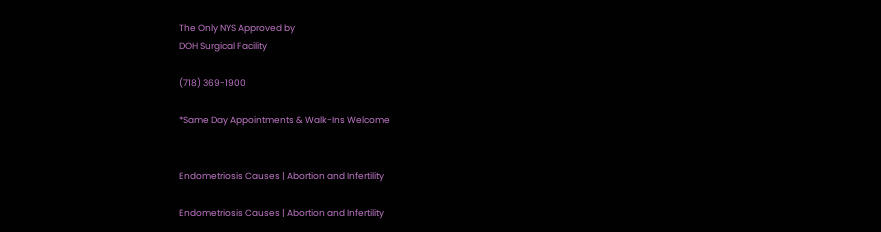The Only NYS Approved by
DOH Surgical Facility

(718) 369-1900

*Same Day Appointments & Walk-Ins Welcome


Endometriosis Causes | Abortion and Infertility

Endometriosis Causes | Abortion and Infertility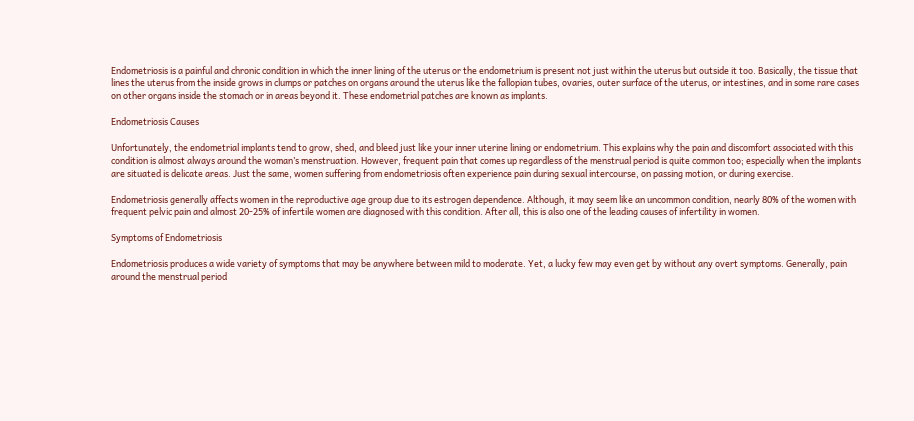Endometriosis is a painful and chronic condition in which the inner lining of the uterus or the endometrium is present not just within the uterus but outside it too. Basically, the tissue that lines the uterus from the inside grows in clumps or patches on organs around the uterus like the fallopian tubes, ovaries, outer surface of the uterus, or intestines, and in some rare cases on other organs inside the stomach or in areas beyond it. These endometrial patches are known as implants.

Endometriosis Causes

Unfortunately, the endometrial implants tend to grow, shed, and bleed just like your inner uterine lining or endometrium. This explains why the pain and discomfort associated with this condition is almost always around the woman’s menstruation. However, frequent pain that comes up regardless of the menstrual period is quite common too; especially when the implants are situated is delicate areas. Just the same, women suffering from endometriosis often experience pain during sexual intercourse, on passing motion, or during exercise.

Endometriosis generally affects women in the reproductive age group due to its estrogen dependence. Although, it may seem like an uncommon condition, nearly 80% of the women with frequent pelvic pain and almost 20-25% of infertile women are diagnosed with this condition. After all, this is also one of the leading causes of infertility in women.

Symptoms of Endometriosis

Endometriosis produces a wide variety of symptoms that may be anywhere between mild to moderate. Yet, a lucky few may even get by without any overt symptoms. Generally, pain around the menstrual period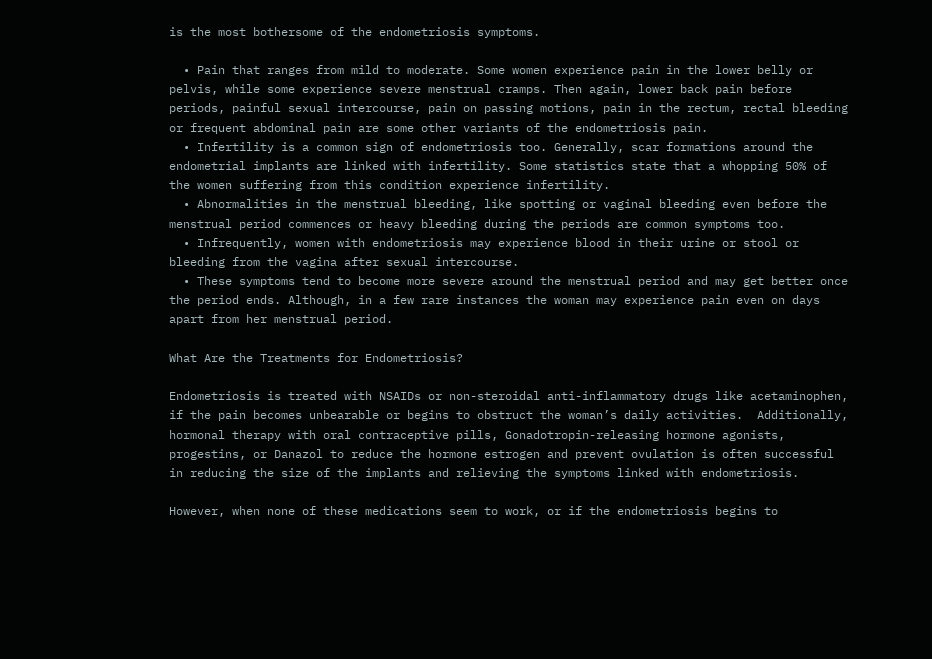is the most bothersome of the endometriosis symptoms.

  • Pain that ranges from mild to moderate. Some women experience pain in the lower belly or pelvis, while some experience severe menstrual cramps. Then again, lower back pain before periods, painful sexual intercourse, pain on passing motions, pain in the rectum, rectal bleeding or frequent abdominal pain are some other variants of the endometriosis pain.
  • Infertility is a common sign of endometriosis too. Generally, scar formations around the endometrial implants are linked with infertility. Some statistics state that a whopping 50% of the women suffering from this condition experience infertility.
  • Abnormalities in the menstrual bleeding, like spotting or vaginal bleeding even before the menstrual period commences or heavy bleeding during the periods are common symptoms too.
  • Infrequently, women with endometriosis may experience blood in their urine or stool or bleeding from the vagina after sexual intercourse.
  • These symptoms tend to become more severe around the menstrual period and may get better once the period ends. Although, in a few rare instances the woman may experience pain even on days apart from her menstrual period.

What Are the Treatments for Endometriosis?

Endometriosis is treated with NSAIDs or non-steroidal anti-inflammatory drugs like acetaminophen, if the pain becomes unbearable or begins to obstruct the woman’s daily activities.  Additionally, hormonal therapy with oral contraceptive pills, Gonadotropin-releasing hormone agonists, progestins, or Danazol to reduce the hormone estrogen and prevent ovulation is often successful in reducing the size of the implants and relieving the symptoms linked with endometriosis.

However, when none of these medications seem to work, or if the endometriosis begins to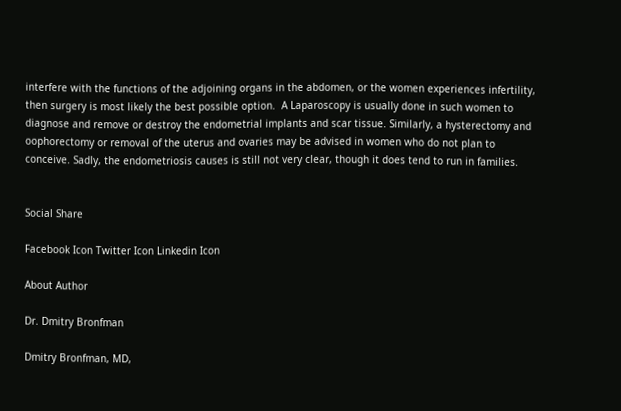interfere with the functions of the adjoining organs in the abdomen, or the women experiences infertility, then surgery is most likely the best possible option.  A Laparoscopy is usually done in such women to diagnose and remove or destroy the endometrial implants and scar tissue. Similarly, a hysterectomy and oophorectomy or removal of the uterus and ovaries may be advised in women who do not plan to conceive. Sadly, the endometriosis causes is still not very clear, though it does tend to run in families.


Social Share

Facebook Icon Twitter Icon Linkedin Icon

About Author

Dr. Dmitry Bronfman

Dmitry Bronfman, MD,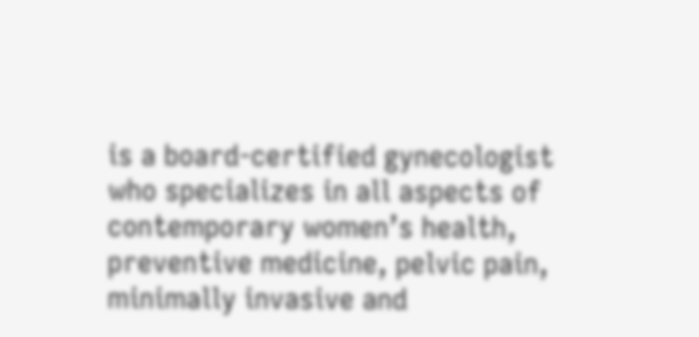is a board-certified gynecologist who specializes in all aspects of contemporary women’s health, preventive medicine, pelvic pain, minimally invasive and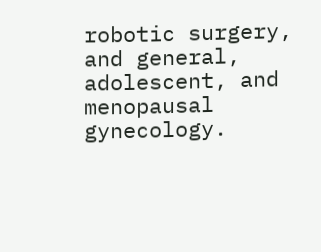robotic surgery, and general, adolescent, and menopausal gynecology.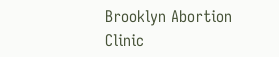Brooklyn Abortion Clinic